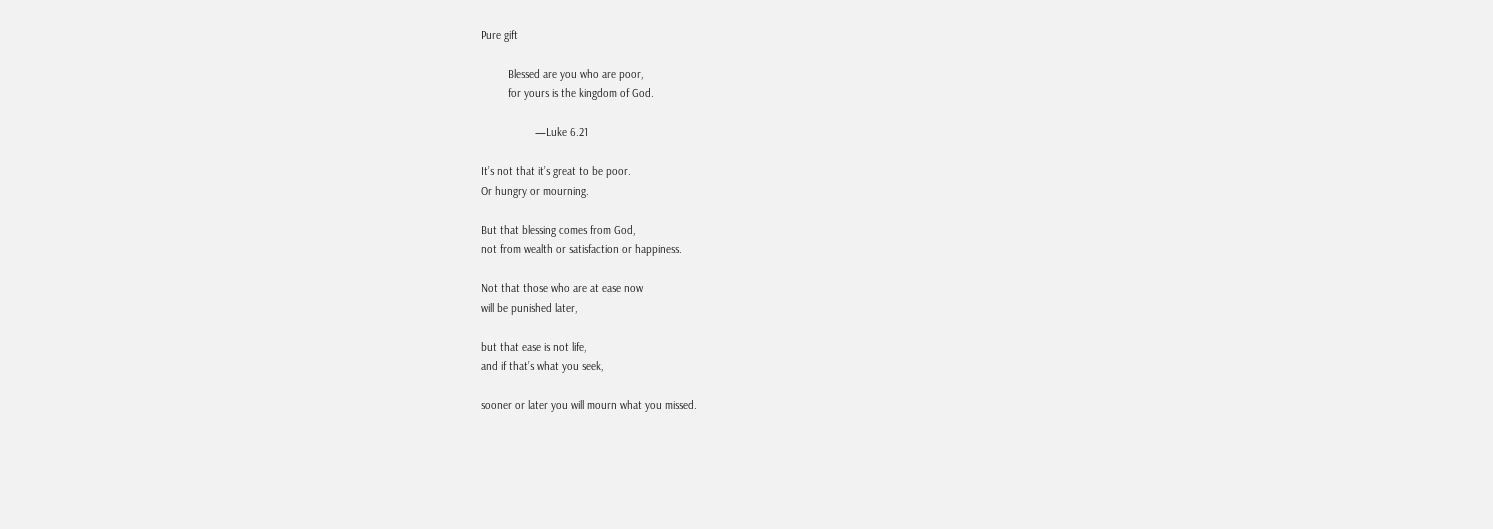Pure gift

         Blessed are you who are poor,
         for yours is the kingdom of God.

                  —Luke 6.21

It’s not that it’s great to be poor.
Or hungry or mourning.

But that blessing comes from God,
not from wealth or satisfaction or happiness.

Not that those who are at ease now
will be punished later,

but that ease is not life,
and if that’s what you seek,

sooner or later you will mourn what you missed.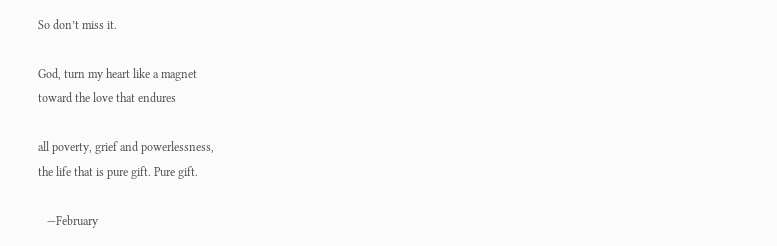So don’t miss it.

God, turn my heart like a magnet
toward the love that endures

all poverty, grief and powerlessness,
the life that is pure gift. Pure gift.

   —February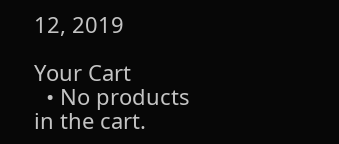12, 2019

Your Cart
  • No products in the cart.